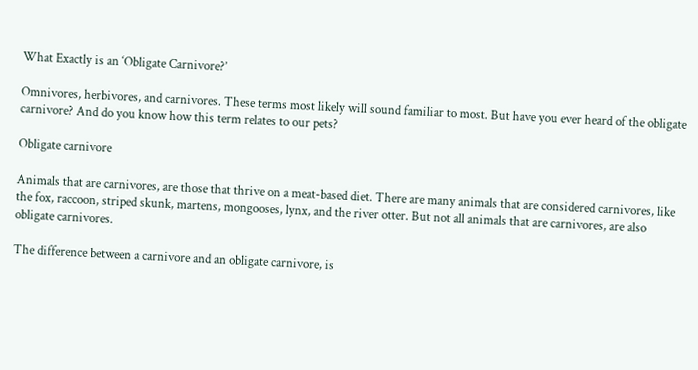What Exactly is an ‘Obligate Carnivore?’

Omnivores, herbivores, and carnivores. These terms most likely will sound familiar to most. But have you ever heard of the obligate carnivore? And do you know how this term relates to our pets?

Obligate carnivore

Animals that are carnivores, are those that thrive on a meat-based diet. There are many animals that are considered carnivores, like the fox, raccoon, striped skunk, martens, mongooses, lynx, and the river otter. But not all animals that are carnivores, are also obligate carnivores.

The difference between a carnivore and an obligate carnivore, is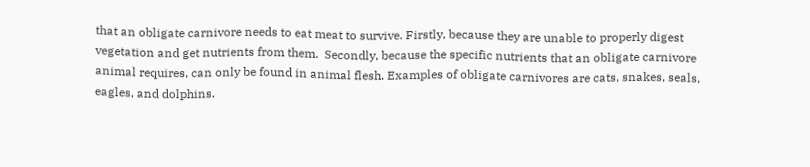that an obligate carnivore needs to eat meat to survive. Firstly, because they are unable to properly digest vegetation and get nutrients from them.  Secondly, because the specific nutrients that an obligate carnivore animal requires, can only be found in animal flesh. Examples of obligate carnivores are cats, snakes, seals, eagles, and dolphins.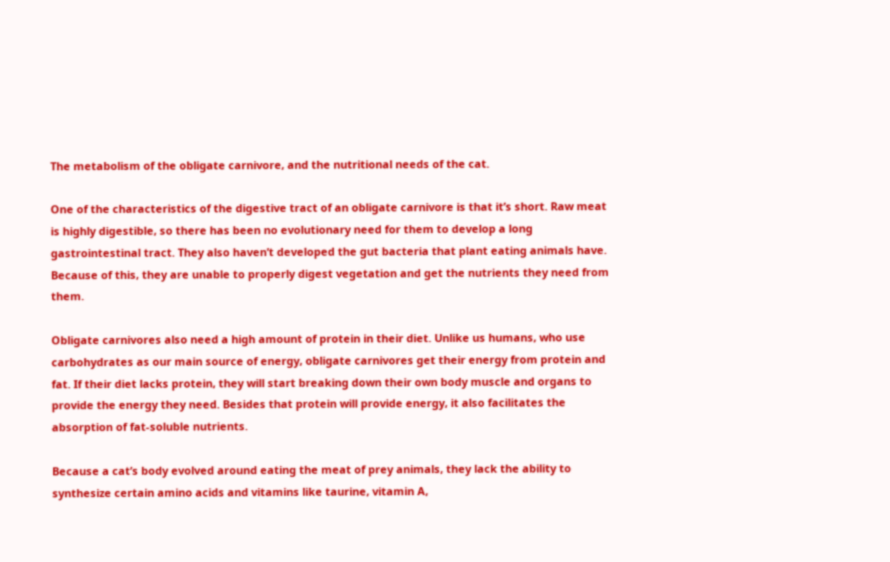The metabolism of the obligate carnivore, and the nutritional needs of the cat.

One of the characteristics of the digestive tract of an obligate carnivore is that it’s short. Raw meat is highly digestible, so there has been no evolutionary need for them to develop a long gastrointestinal tract. They also haven’t developed the gut bacteria that plant eating animals have. Because of this, they are unable to properly digest vegetation and get the nutrients they need from them.

Obligate carnivores also need a high amount of protein in their diet. Unlike us humans, who use carbohydrates as our main source of energy, obligate carnivores get their energy from protein and fat. If their diet lacks protein, they will start breaking down their own body muscle and organs to provide the energy they need. Besides that protein will provide energy, it also facilitates the absorption of fat-soluble nutrients.

Because a cat’s body evolved around eating the meat of prey animals, they lack the ability to synthesize certain amino acids and vitamins like taurine, vitamin A,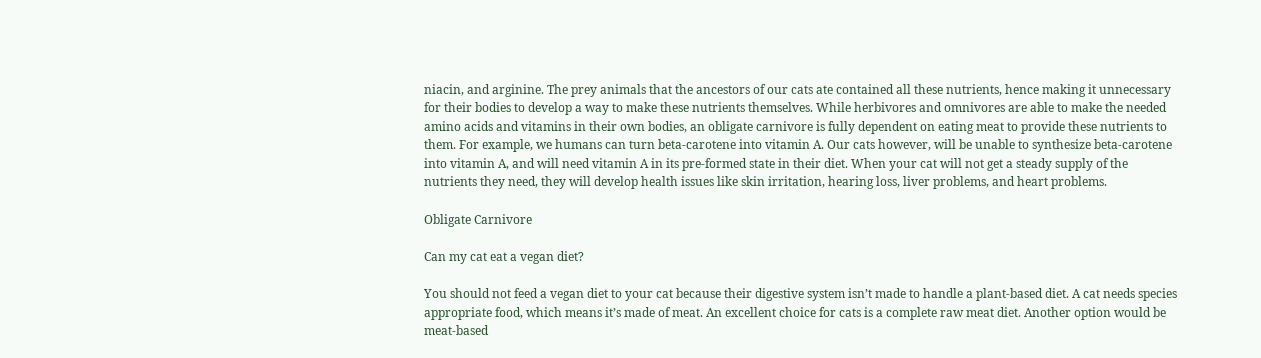niacin, and arginine. The prey animals that the ancestors of our cats ate contained all these nutrients, hence making it unnecessary for their bodies to develop a way to make these nutrients themselves. While herbivores and omnivores are able to make the needed amino acids and vitamins in their own bodies, an obligate carnivore is fully dependent on eating meat to provide these nutrients to them. For example, we humans can turn beta-carotene into vitamin A. Our cats however, will be unable to synthesize beta-carotene into vitamin A, and will need vitamin A in its pre-formed state in their diet. When your cat will not get a steady supply of the nutrients they need, they will develop health issues like skin irritation, hearing loss, liver problems, and heart problems.

Obligate Carnivore

Can my cat eat a vegan diet?

You should not feed a vegan diet to your cat because their digestive system isn’t made to handle a plant-based diet. A cat needs species appropriate food, which means it’s made of meat. An excellent choice for cats is a complete raw meat diet. Another option would be meat-based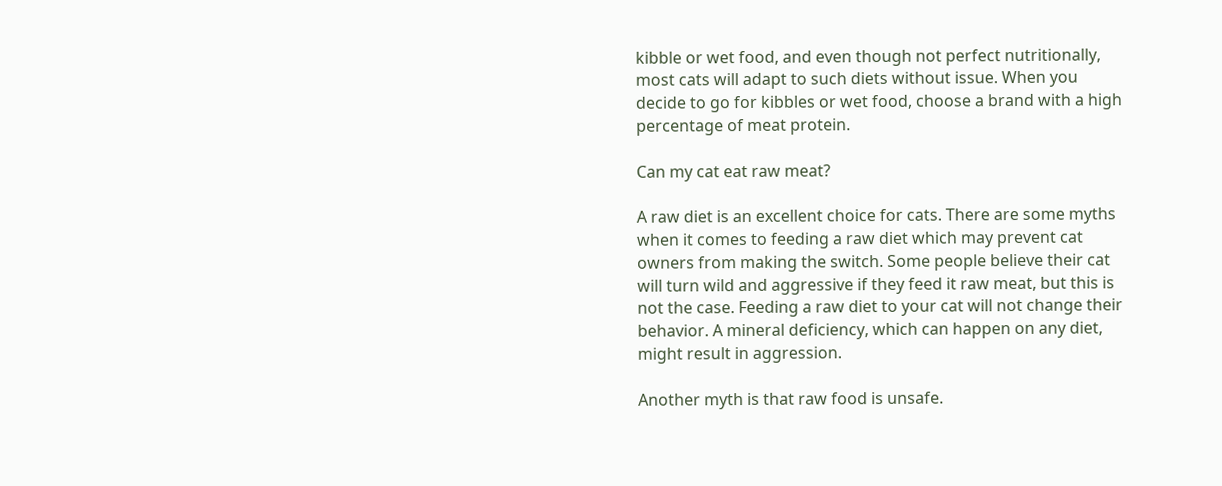kibble or wet food, and even though not perfect nutritionally, most cats will adapt to such diets without issue. When you decide to go for kibbles or wet food, choose a brand with a high percentage of meat protein.

Can my cat eat raw meat?

A raw diet is an excellent choice for cats. There are some myths when it comes to feeding a raw diet which may prevent cat owners from making the switch. Some people believe their cat will turn wild and aggressive if they feed it raw meat, but this is not the case. Feeding a raw diet to your cat will not change their behavior. A mineral deficiency, which can happen on any diet, might result in aggression.

Another myth is that raw food is unsafe.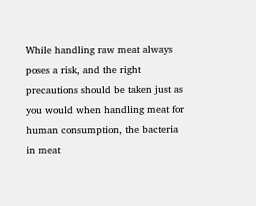While handling raw meat always poses a risk, and the right precautions should be taken just as you would when handling meat for human consumption, the bacteria in meat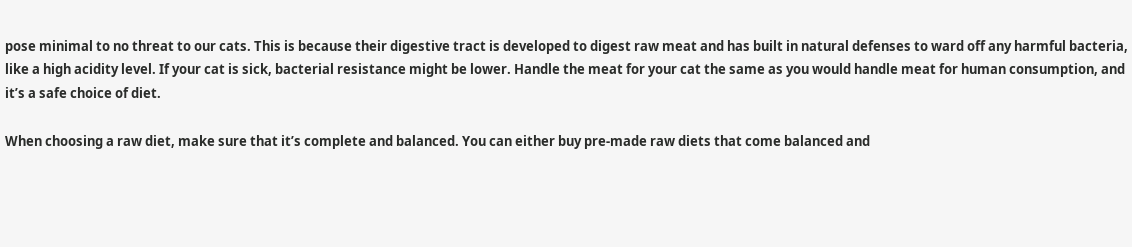pose minimal to no threat to our cats. This is because their digestive tract is developed to digest raw meat and has built in natural defenses to ward off any harmful bacteria, like a high acidity level. If your cat is sick, bacterial resistance might be lower. Handle the meat for your cat the same as you would handle meat for human consumption, and it’s a safe choice of diet.

When choosing a raw diet, make sure that it’s complete and balanced. You can either buy pre-made raw diets that come balanced and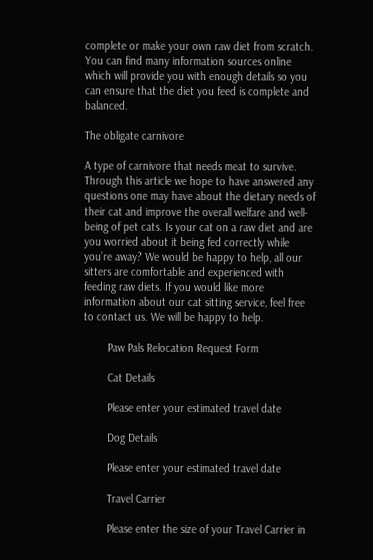complete or make your own raw diet from scratch. You can find many information sources online which will provide you with enough details so you can ensure that the diet you feed is complete and balanced.

The obligate carnivore

A type of carnivore that needs meat to survive. Through this article we hope to have answered any questions one may have about the dietary needs of their cat and improve the overall welfare and well-being of pet cats. Is your cat on a raw diet and are you worried about it being fed correctly while you’re away? We would be happy to help, all our sitters are comfortable and experienced with feeding raw diets. If you would like more information about our cat sitting service, feel free to contact us. We will be happy to help.

        Paw Pals Relocation Request Form

        Cat Details

        Please enter your estimated travel date

        Dog Details

        Please enter your estimated travel date

        Travel Carrier

        Please enter the size of your Travel Carrier in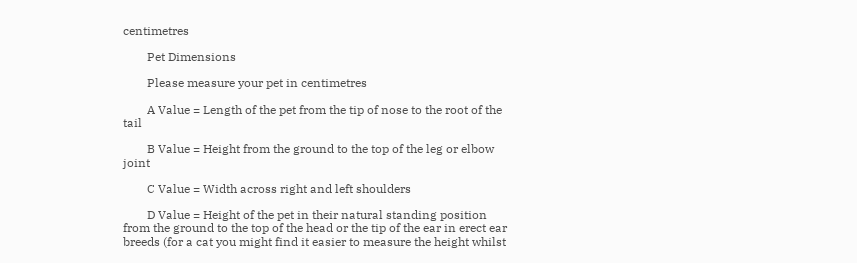centimetres

        Pet Dimensions

        Please measure your pet in centimetres

        A Value = Length of the pet from the tip of nose to the root of the tail

        B Value = Height from the ground to the top of the leg or elbow joint

        C Value = Width across right and left shoulders

        D Value = Height of the pet in their natural standing position from the ground to the top of the head or the tip of the ear in erect ear breeds (for a cat you might find it easier to measure the height whilst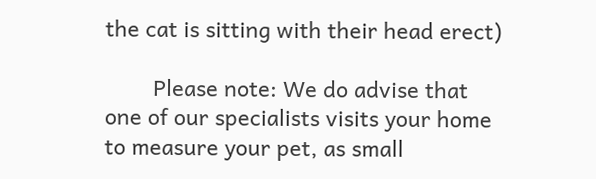the cat is sitting with their head erect)

        Please note: We do advise that one of our specialists visits your home to measure your pet, as small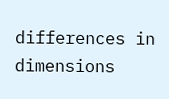differences in dimensions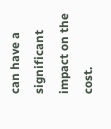can have a significant impact on the cost.